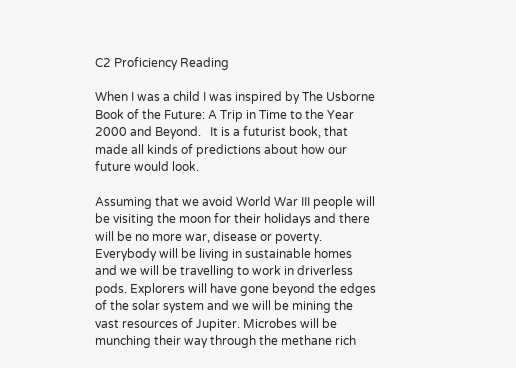C2 Proficiency Reading

When I was a child I was inspired by The Usborne Book of the Future: A Trip in Time to the Year 2000 and Beyond.   It is a futurist book, that made all kinds of predictions about how our future would look.

Assuming that we avoid World War III people will be visiting the moon for their holidays and there will be no more war, disease or poverty. Everybody will be living in sustainable homes and we will be travelling to work in driverless pods. Explorers will have gone beyond the edges of the solar system and we will be mining the vast resources of Jupiter. Microbes will be munching their way through the methane rich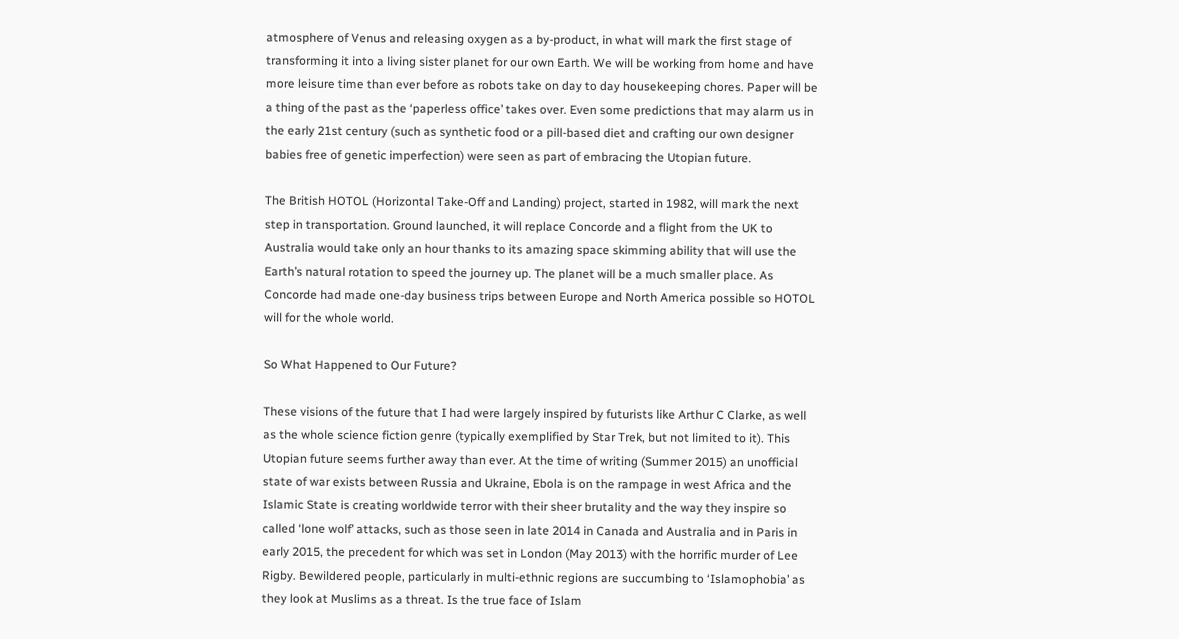atmosphere of Venus and releasing oxygen as a by-product, in what will mark the first stage of transforming it into a living sister planet for our own Earth. We will be working from home and have more leisure time than ever before as robots take on day to day housekeeping chores. Paper will be a thing of the past as the ‘paperless office’ takes over. Even some predictions that may alarm us in the early 21st century (such as synthetic food or a pill-based diet and crafting our own designer babies free of genetic imperfection) were seen as part of embracing the Utopian future.

The British HOTOL (Horizontal Take-Off and Landing) project, started in 1982, will mark the next step in transportation. Ground launched, it will replace Concorde and a flight from the UK to Australia would take only an hour thanks to its amazing space skimming ability that will use the Earth’s natural rotation to speed the journey up. The planet will be a much smaller place. As Concorde had made one-day business trips between Europe and North America possible so HOTOL will for the whole world.

So What Happened to Our Future?

These visions of the future that I had were largely inspired by futurists like Arthur C Clarke, as well as the whole science fiction genre (typically exemplified by Star Trek, but not limited to it). This Utopian future seems further away than ever. At the time of writing (Summer 2015) an unofficial state of war exists between Russia and Ukraine, Ebola is on the rampage in west Africa and the Islamic State is creating worldwide terror with their sheer brutality and the way they inspire so called ‘lone wolf’ attacks, such as those seen in late 2014 in Canada and Australia and in Paris in early 2015, the precedent for which was set in London (May 2013) with the horrific murder of Lee Rigby. Bewildered people, particularly in multi-ethnic regions are succumbing to ‘Islamophobia’ as they look at Muslims as a threat. Is the true face of Islam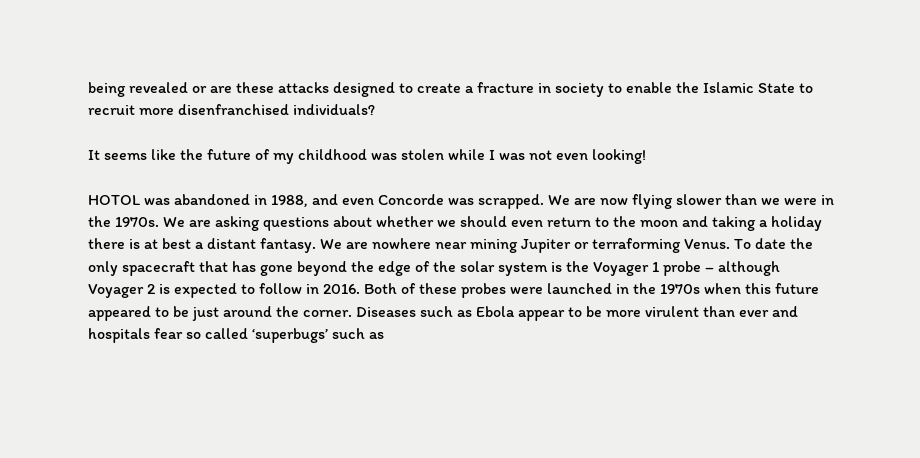being revealed or are these attacks designed to create a fracture in society to enable the Islamic State to recruit more disenfranchised individuals?

It seems like the future of my childhood was stolen while I was not even looking!

HOTOL was abandoned in 1988, and even Concorde was scrapped. We are now flying slower than we were in the 1970s. We are asking questions about whether we should even return to the moon and taking a holiday there is at best a distant fantasy. We are nowhere near mining Jupiter or terraforming Venus. To date the only spacecraft that has gone beyond the edge of the solar system is the Voyager 1 probe – although Voyager 2 is expected to follow in 2016. Both of these probes were launched in the 1970s when this future appeared to be just around the corner. Diseases such as Ebola appear to be more virulent than ever and hospitals fear so called ‘superbugs’ such as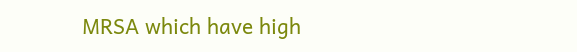MRSA which have high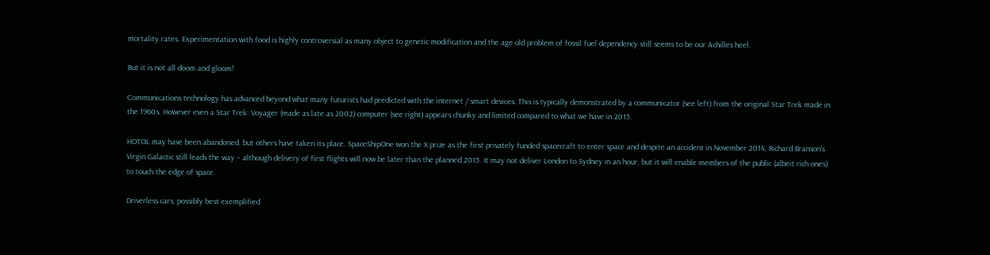mortality rates. Experimentation with food is highly controversial as many object to genetic modification and the age old problem of fossil fuel dependency still seems to be our Achilles heel.

But it is not all doom and gloom!

Communications technology has advanced beyond what many futurists had predicted with the internet / smart devices. This is typically demonstrated by a communicator (see left) from the original Star Trek made in the 1960s. However even a Star Trek: Voyager (made as late as 2002) computer (see right) appears chunky and limited compared to what we have in 2015.

HOTOL may have been abandoned, but others have taken its place. SpaceShipOne won the X prize as the first privately funded spacecraft to enter space and despite an accident in November 2014, Richard Branson’s Virgin Galactic still leads the way – although delivery of first flights will now be later than the planned 2015. It may not deliver London to Sydney in an hour, but it will enable members of the public (albeit rich ones) to touch the edge of space.

Driverless cars, possibly best exemplified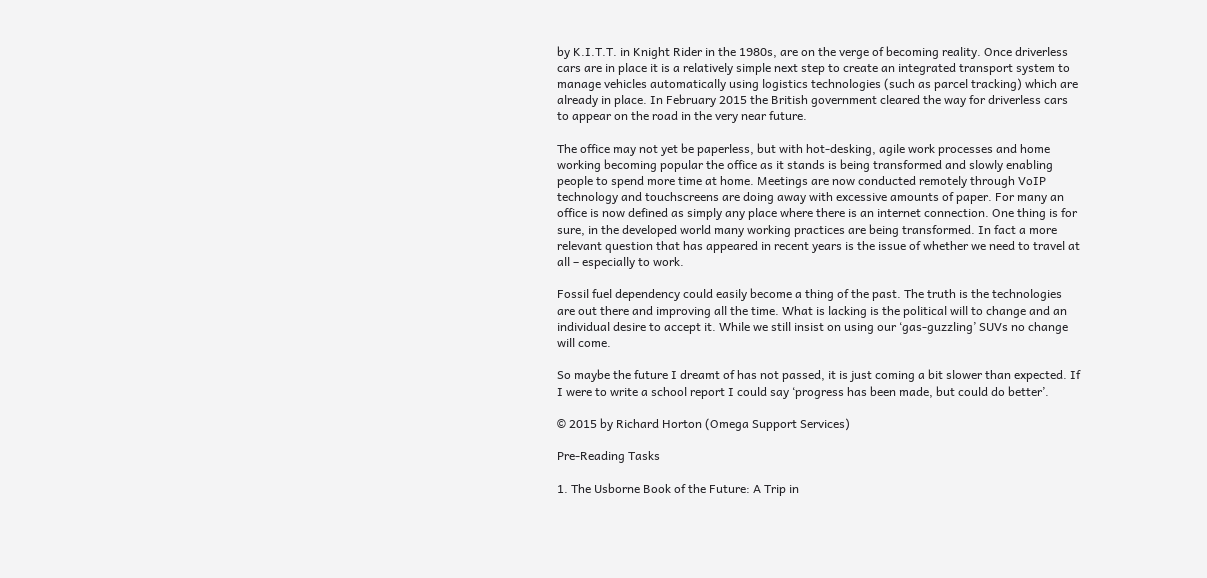by K.I.T.T. in Knight Rider in the 1980s, are on the verge of becoming reality. Once driverless cars are in place it is a relatively simple next step to create an integrated transport system to manage vehicles automatically using logistics technologies (such as parcel tracking) which are already in place. In February 2015 the British government cleared the way for driverless cars to appear on the road in the very near future.

The office may not yet be paperless, but with hot-desking, agile work processes and home working becoming popular the office as it stands is being transformed and slowly enabling people to spend more time at home. Meetings are now conducted remotely through VoIP technology and touchscreens are doing away with excessive amounts of paper. For many an office is now defined as simply any place where there is an internet connection. One thing is for sure, in the developed world many working practices are being transformed. In fact a more relevant question that has appeared in recent years is the issue of whether we need to travel at all – especially to work.

Fossil fuel dependency could easily become a thing of the past. The truth is the technologies are out there and improving all the time. What is lacking is the political will to change and an individual desire to accept it. While we still insist on using our ‘gas-guzzling’ SUVs no change will come.

So maybe the future I dreamt of has not passed, it is just coming a bit slower than expected. If I were to write a school report I could say ‘progress has been made, but could do better’.

© 2015 by Richard Horton (Omega Support Services)

Pre-Reading Tasks

1. The Usborne Book of the Future: A Trip in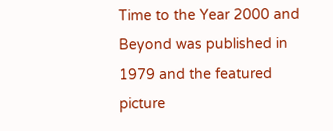Time to the Year 2000 and Beyond was published in 1979 and the featured picture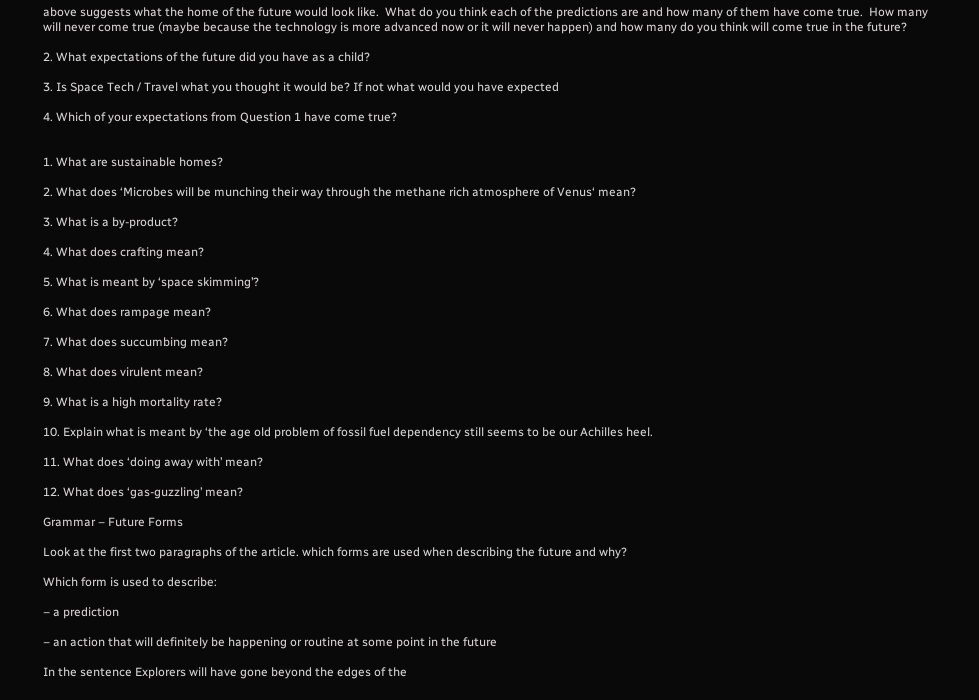above suggests what the home of the future would look like.  What do you think each of the predictions are and how many of them have come true.  How many will never come true (maybe because the technology is more advanced now or it will never happen) and how many do you think will come true in the future?

2. What expectations of the future did you have as a child?

3. Is Space Tech / Travel what you thought it would be? If not what would you have expected

4. Which of your expectations from Question 1 have come true?


1. What are sustainable homes?

2. What does ‘Microbes will be munching their way through the methane rich atmosphere of Venus‘ mean?

3. What is a by-product?

4. What does crafting mean?

5. What is meant by ‘space skimming’?

6. What does rampage mean?

7. What does succumbing mean?

8. What does virulent mean?

9. What is a high mortality rate?

10. Explain what is meant by ‘the age old problem of fossil fuel dependency still seems to be our Achilles heel.

11. What does ‘doing away with’ mean?

12. What does ‘gas-guzzling’ mean?

Grammar – Future Forms

Look at the first two paragraphs of the article. which forms are used when describing the future and why?

Which form is used to describe:

– a prediction

– an action that will definitely be happening or routine at some point in the future

In the sentence Explorers will have gone beyond the edges of the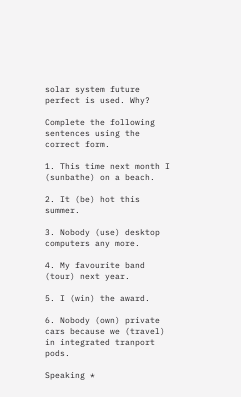solar system future perfect is used. Why?

Complete the following sentences using the correct form.

1. This time next month I (sunbathe) on a beach.

2. It (be) hot this summer.

3. Nobody (use) desktop computers any more.

4. My favourite band (tour) next year.

5. I (win) the award.

6. Nobody (own) private cars because we (travel) in integrated tranport pods.

Speaking *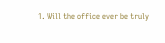1. Will the office ever be truly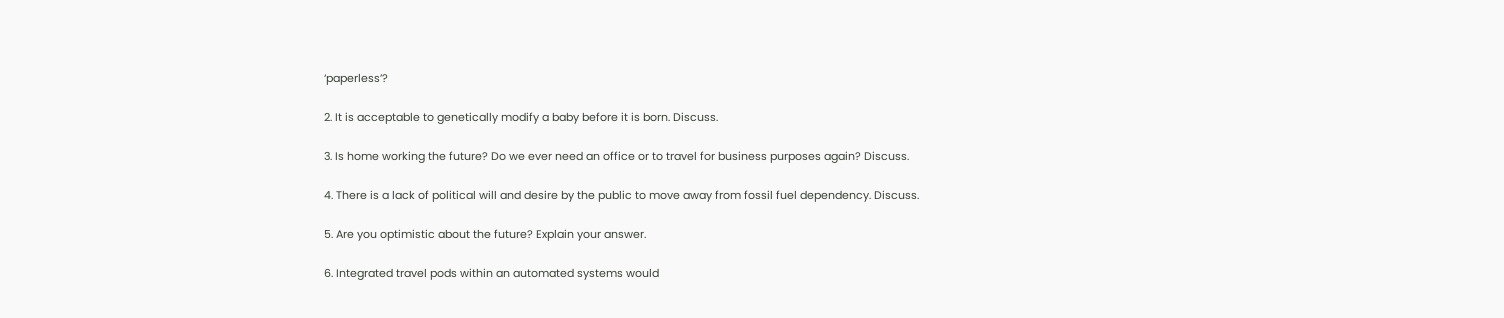‘paperless’?

2. It is acceptable to genetically modify a baby before it is born. Discuss.

3. Is home working the future? Do we ever need an office or to travel for business purposes again? Discuss.

4. There is a lack of political will and desire by the public to move away from fossil fuel dependency. Discuss.

5. Are you optimistic about the future? Explain your answer.

6. Integrated travel pods within an automated systems would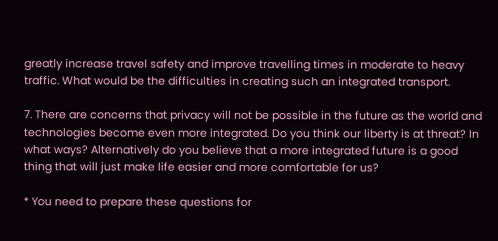greatly increase travel safety and improve travelling times in moderate to heavy traffic. What would be the difficulties in creating such an integrated transport.

7. There are concerns that privacy will not be possible in the future as the world and technologies become even more integrated. Do you think our liberty is at threat? In what ways? Alternatively do you believe that a more integrated future is a good thing that will just make life easier and more comfortable for us?

* You need to prepare these questions for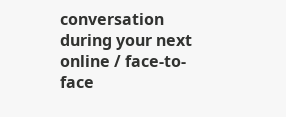conversation during your next online / face-to-face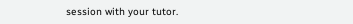session with your tutor.